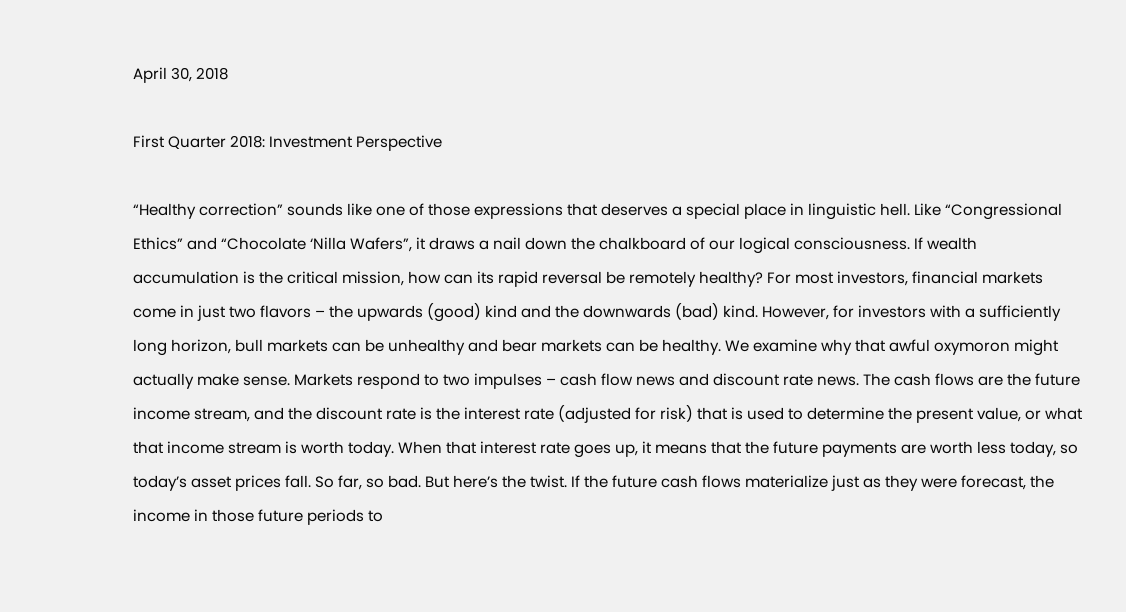April 30, 2018

First Quarter 2018: Investment Perspective

“Healthy correction” sounds like one of those expressions that deserves a special place in linguistic hell. Like “Congressional Ethics” and “Chocolate ‘Nilla Wafers”, it draws a nail down the chalkboard of our logical consciousness. If wealth accumulation is the critical mission, how can its rapid reversal be remotely healthy? For most investors, financial markets come in just two flavors – the upwards (good) kind and the downwards (bad) kind. However, for investors with a sufficiently long horizon, bull markets can be unhealthy and bear markets can be healthy. We examine why that awful oxymoron might actually make sense. Markets respond to two impulses – cash flow news and discount rate news. The cash flows are the future income stream, and the discount rate is the interest rate (adjusted for risk) that is used to determine the present value, or what that income stream is worth today. When that interest rate goes up, it means that the future payments are worth less today, so today’s asset prices fall. So far, so bad. But here’s the twist. If the future cash flows materialize just as they were forecast, the income in those future periods to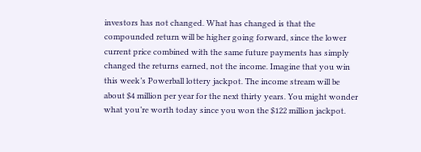investors has not changed. What has changed is that the compounded return will be higher going forward, since the lower current price combined with the same future payments has simply changed the returns earned, not the income. Imagine that you win this week’s Powerball lottery jackpot. The income stream will be about $4 million per year for the next thirty years. You might wonder what you’re worth today since you won the $122 million jackpot.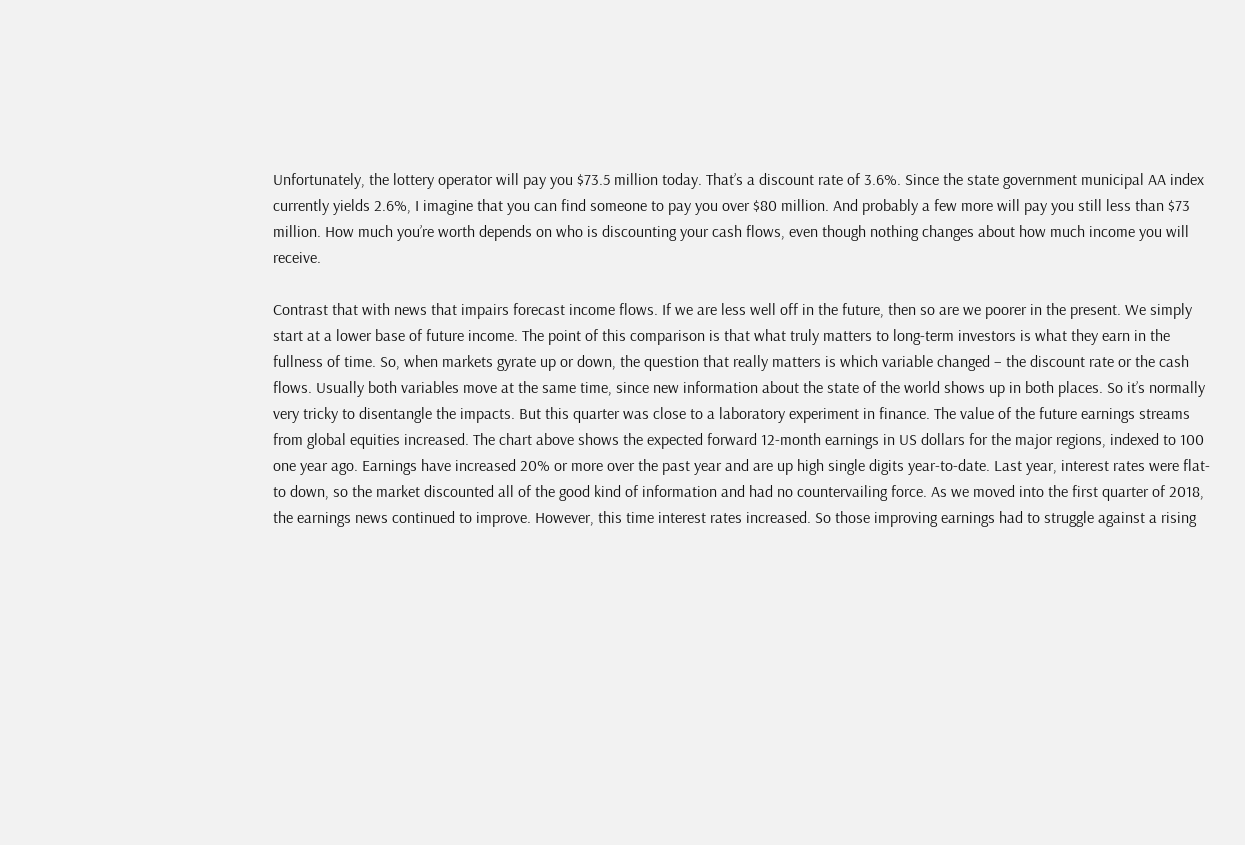Unfortunately, the lottery operator will pay you $73.5 million today. That’s a discount rate of 3.6%. Since the state government municipal AA index currently yields 2.6%, I imagine that you can find someone to pay you over $80 million. And probably a few more will pay you still less than $73 million. How much you’re worth depends on who is discounting your cash flows, even though nothing changes about how much income you will receive.

Contrast that with news that impairs forecast income flows. If we are less well off in the future, then so are we poorer in the present. We simply start at a lower base of future income. The point of this comparison is that what truly matters to long-term investors is what they earn in the fullness of time. So, when markets gyrate up or down, the question that really matters is which variable changed – the discount rate or the cash flows. Usually both variables move at the same time, since new information about the state of the world shows up in both places. So it’s normally very tricky to disentangle the impacts. But this quarter was close to a laboratory experiment in finance. The value of the future earnings streams from global equities increased. The chart above shows the expected forward 12-month earnings in US dollars for the major regions, indexed to 100 one year ago. Earnings have increased 20% or more over the past year and are up high single digits year-to-date. Last year, interest rates were flat-to down, so the market discounted all of the good kind of information and had no countervailing force. As we moved into the first quarter of 2018, the earnings news continued to improve. However, this time interest rates increased. So those improving earnings had to struggle against a rising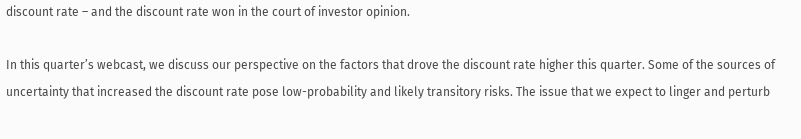discount rate – and the discount rate won in the court of investor opinion.

In this quarter’s webcast, we discuss our perspective on the factors that drove the discount rate higher this quarter. Some of the sources of uncertainty that increased the discount rate pose low-probability and likely transitory risks. The issue that we expect to linger and perturb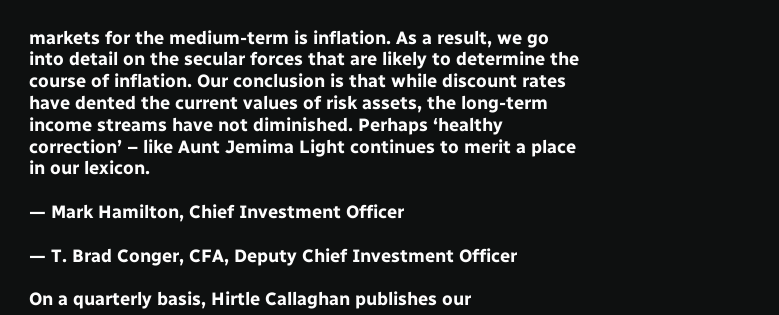markets for the medium-term is inflation. As a result, we go into detail on the secular forces that are likely to determine the course of inflation. Our conclusion is that while discount rates have dented the current values of risk assets, the long-term income streams have not diminished. Perhaps ‘healthy correction’ – like Aunt Jemima Light continues to merit a place in our lexicon.

— Mark Hamilton, Chief Investment Officer

— T. Brad Conger, CFA, Deputy Chief Investment Officer

On a quarterly basis, Hirtle Callaghan publishes our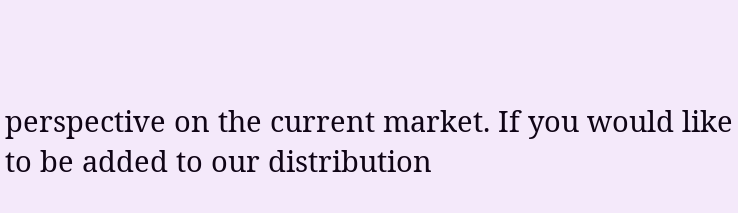perspective on the current market. If you would like to be added to our distribution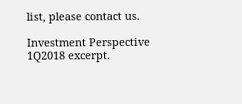list, please contact us.

Investment Perspective 1Q2018 excerpt.